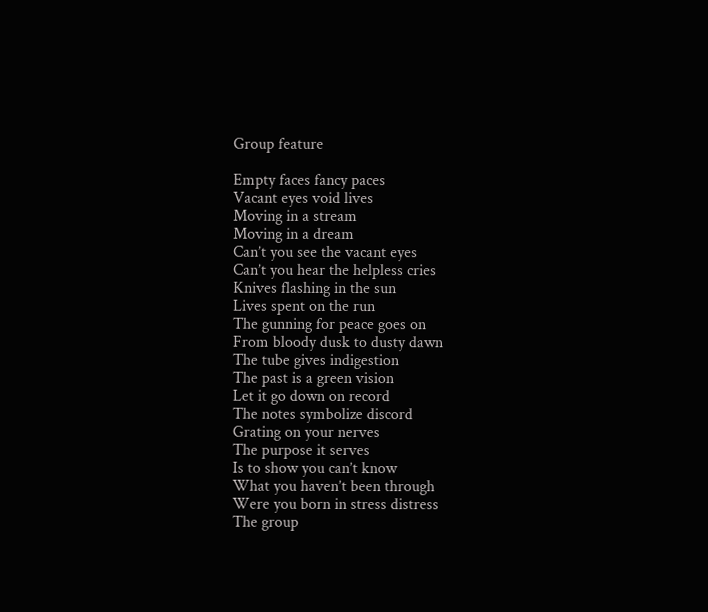Group feature

Empty faces fancy paces
Vacant eyes void lives
Moving in a stream
Moving in a dream
Can’t you see the vacant eyes
Can’t you hear the helpless cries
Knives flashing in the sun
Lives spent on the run
The gunning for peace goes on
From bloody dusk to dusty dawn
The tube gives indigestion
The past is a green vision
Let it go down on record
The notes symbolize discord
Grating on your nerves
The purpose it serves
Is to show you can’t know
What you haven’t been through
Were you born in stress distress
The group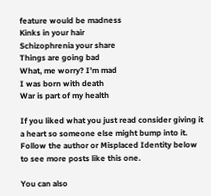feature would be madness
Kinks in your hair
Schizophrenia your share
Things are going bad
What, me worry? I’m mad
I was born with death
War is part of my health

If you liked what you just read consider giving it a heart so someone else might bump into it. Follow the author or Misplaced Identity below to see more posts like this one.

You can also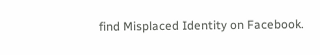find Misplaced Identity on Facebook.